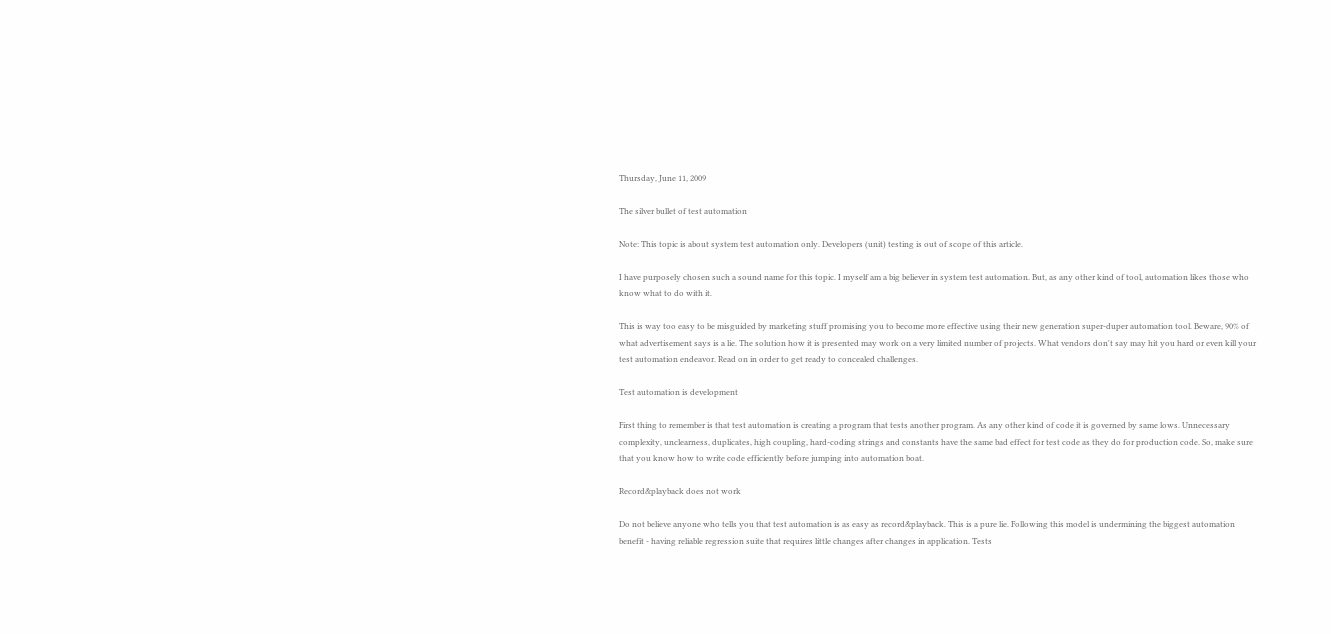Thursday, June 11, 2009

The silver bullet of test automation

Note: This topic is about system test automation only. Developers (unit) testing is out of scope of this article.

I have purposely chosen such a sound name for this topic. I myself am a big believer in system test automation. But, as any other kind of tool, automation likes those who know what to do with it.

This is way too easy to be misguided by marketing stuff promising you to become more effective using their new generation super-duper automation tool. Beware, 90% of what advertisement says is a lie. The solution how it is presented may work on a very limited number of projects. What vendors don't say may hit you hard or even kill your test automation endeavor. Read on in order to get ready to concealed challenges.

Test automation is development

First thing to remember is that test automation is creating a program that tests another program. As any other kind of code it is governed by same lows. Unnecessary complexity, unclearness, duplicates, high coupling, hard-coding strings and constants have the same bad effect for test code as they do for production code. So, make sure that you know how to write code efficiently before jumping into automation boat.

Record&playback does not work

Do not believe anyone who tells you that test automation is as easy as record&playback. This is a pure lie. Following this model is undermining the biggest automation benefit - having reliable regression suite that requires little changes after changes in application. Tests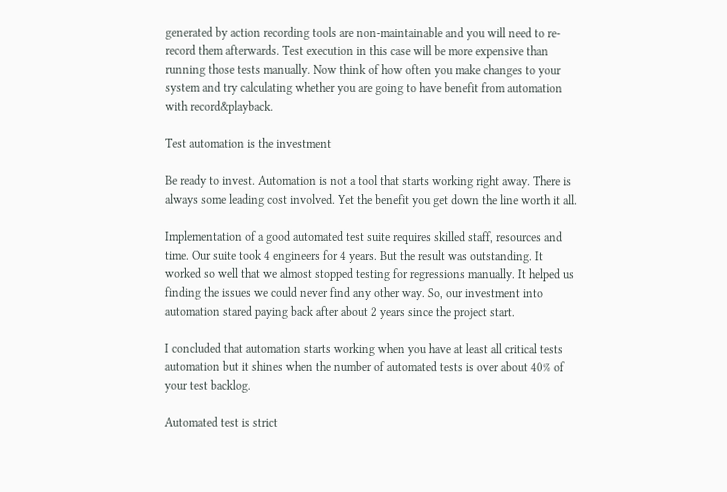generated by action recording tools are non-maintainable and you will need to re-record them afterwards. Test execution in this case will be more expensive than running those tests manually. Now think of how often you make changes to your system and try calculating whether you are going to have benefit from automation with record&playback.

Test automation is the investment

Be ready to invest. Automation is not a tool that starts working right away. There is always some leading cost involved. Yet the benefit you get down the line worth it all.

Implementation of a good automated test suite requires skilled staff, resources and time. Our suite took 4 engineers for 4 years. But the result was outstanding. It worked so well that we almost stopped testing for regressions manually. It helped us finding the issues we could never find any other way. So, our investment into automation stared paying back after about 2 years since the project start.

I concluded that automation starts working when you have at least all critical tests automation but it shines when the number of automated tests is over about 40% of your test backlog.

Automated test is strict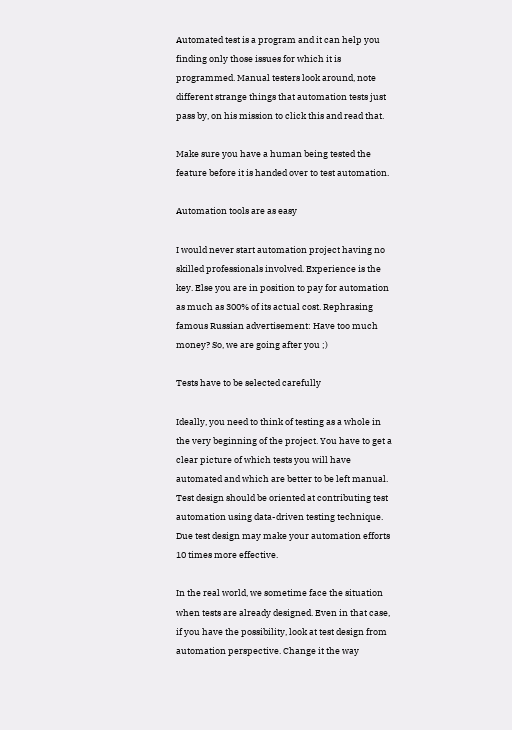Automated test is a program and it can help you finding only those issues for which it is programmed. Manual testers look around, note different strange things that automation tests just pass by, on his mission to click this and read that.

Make sure you have a human being tested the feature before it is handed over to test automation.

Automation tools are as easy

I would never start automation project having no skilled professionals involved. Experience is the key. Else you are in position to pay for automation as much as 300% of its actual cost. Rephrasing famous Russian advertisement: Have too much money? So, we are going after you ;)

Tests have to be selected carefully

Ideally, you need to think of testing as a whole in the very beginning of the project. You have to get a clear picture of which tests you will have automated and which are better to be left manual. Test design should be oriented at contributing test automation using data-driven testing technique. Due test design may make your automation efforts 10 times more effective.

In the real world, we sometime face the situation when tests are already designed. Even in that case, if you have the possibility, look at test design from automation perspective. Change it the way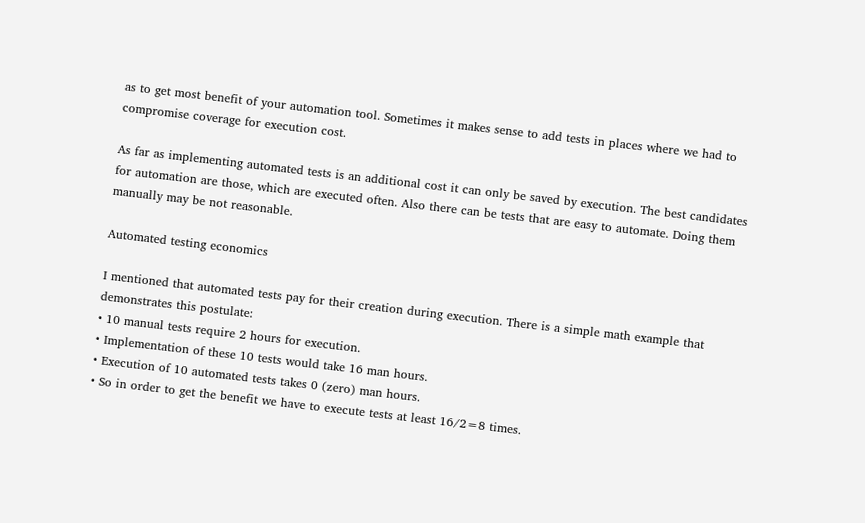as to get most benefit of your automation tool. Sometimes it makes sense to add tests in places where we had to compromise coverage for execution cost.

As far as implementing automated tests is an additional cost it can only be saved by execution. The best candidates for automation are those, which are executed often. Also there can be tests that are easy to automate. Doing them manually may be not reasonable.

Automated testing economics

I mentioned that automated tests pay for their creation during execution. There is a simple math example that demonstrates this postulate:
• 10 manual tests require 2 hours for execution.
• Implementation of these 10 tests would take 16 man hours.
• Execution of 10 automated tests takes 0 (zero) man hours.
• So in order to get the benefit we have to execute tests at least 16/2=8 times.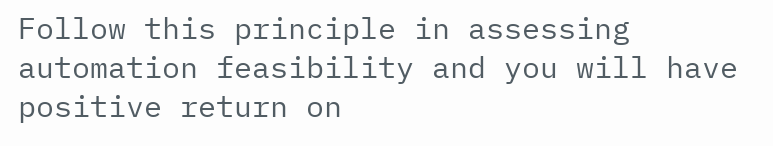Follow this principle in assessing automation feasibility and you will have positive return on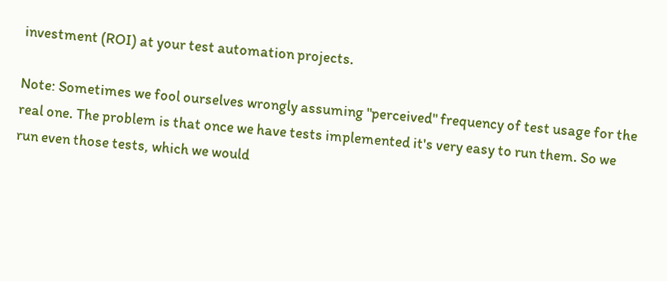investment (ROI) at your test automation projects.

Note: Sometimes we fool ourselves wrongly assuming "perceived" frequency of test usage for the real one. The problem is that once we have tests implemented it's very easy to run them. So we run even those tests, which we would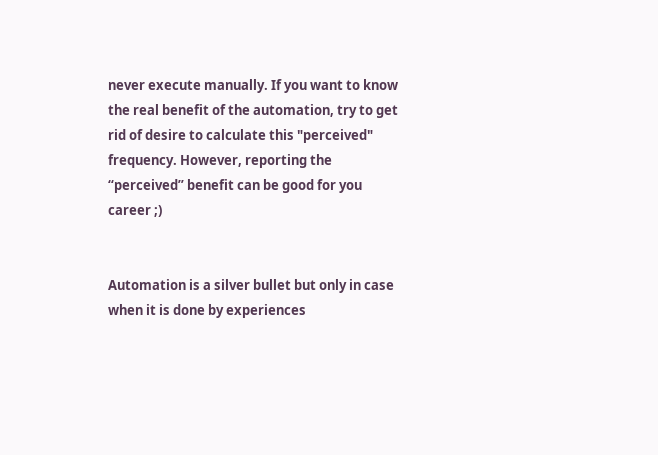never execute manually. If you want to know the real benefit of the automation, try to get rid of desire to calculate this "perceived" frequency. However, reporting the “perceived” benefit can be good for you career ;)


Automation is a silver bullet but only in case when it is done by experiences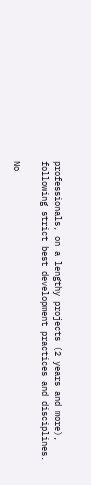professionals, on a lengthy projects (2 years and more), following strict best development practices and disciplines.

No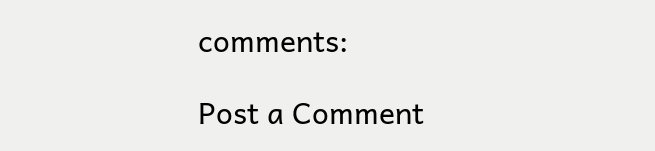comments:

Post a Comment